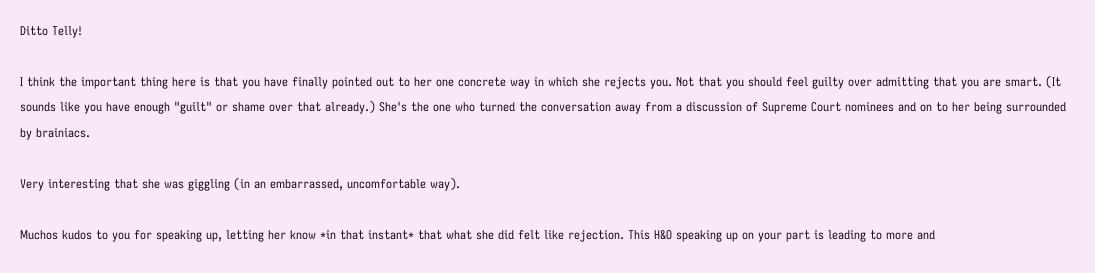Ditto Telly!

I think the important thing here is that you have finally pointed out to her one concrete way in which she rejects you. Not that you should feel guilty over admitting that you are smart. (It sounds like you have enough "guilt" or shame over that already.) She's the one who turned the conversation away from a discussion of Supreme Court nominees and on to her being surrounded by brainiacs.

Very interesting that she was giggling (in an embarrassed, uncomfortable way).

Muchos kudos to you for speaking up, letting her know *in that instant* that what she did felt like rejection. This H&O speaking up on your part is leading to more and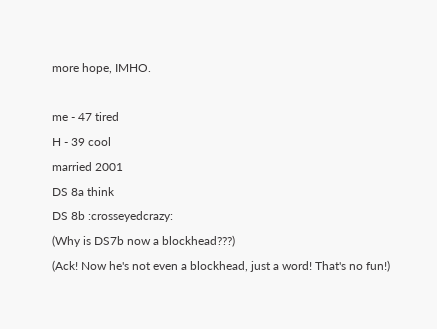more hope, IMHO.

me - 47 tired
H - 39 cool
married 2001
DS 8a think
DS 8b :crosseyedcrazy:
(Why is DS7b now a blockhead???)
(Ack! Now he's not even a blockhead, just a word! That's no fun!)